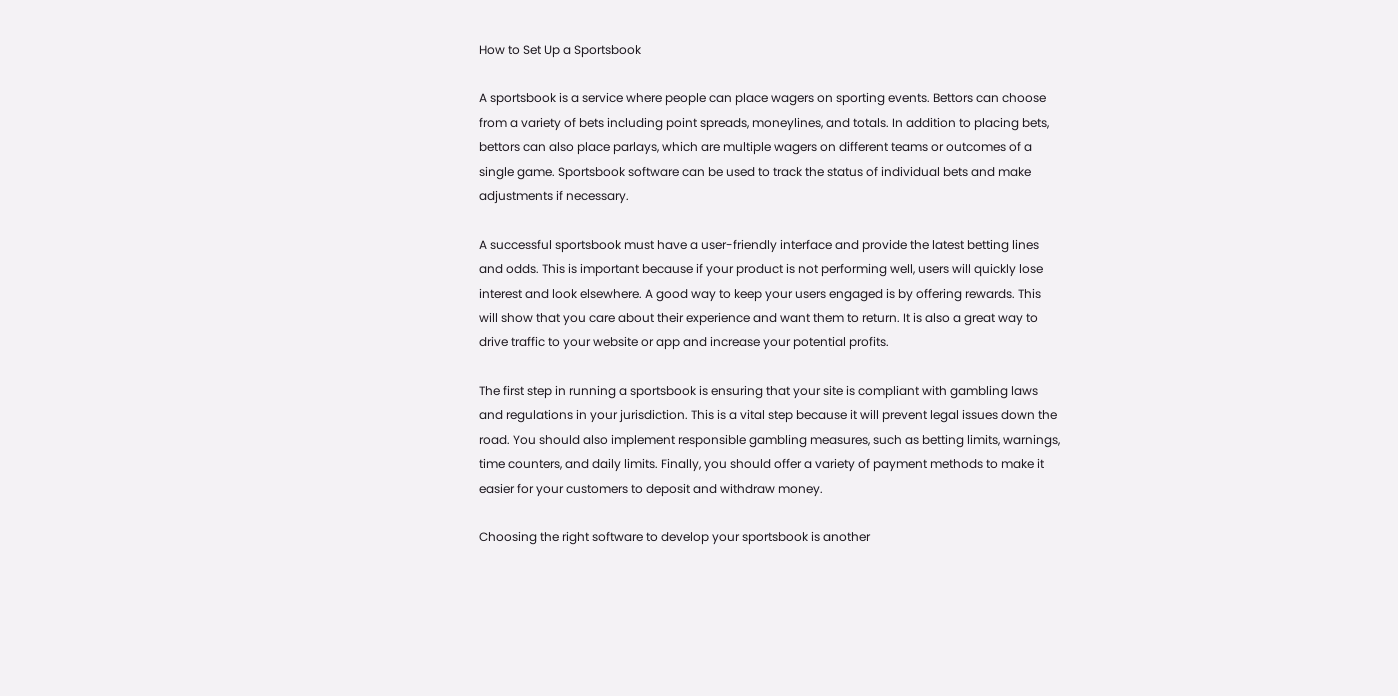How to Set Up a Sportsbook

A sportsbook is a service where people can place wagers on sporting events. Bettors can choose from a variety of bets including point spreads, moneylines, and totals. In addition to placing bets, bettors can also place parlays, which are multiple wagers on different teams or outcomes of a single game. Sportsbook software can be used to track the status of individual bets and make adjustments if necessary.

A successful sportsbook must have a user-friendly interface and provide the latest betting lines and odds. This is important because if your product is not performing well, users will quickly lose interest and look elsewhere. A good way to keep your users engaged is by offering rewards. This will show that you care about their experience and want them to return. It is also a great way to drive traffic to your website or app and increase your potential profits.

The first step in running a sportsbook is ensuring that your site is compliant with gambling laws and regulations in your jurisdiction. This is a vital step because it will prevent legal issues down the road. You should also implement responsible gambling measures, such as betting limits, warnings, time counters, and daily limits. Finally, you should offer a variety of payment methods to make it easier for your customers to deposit and withdraw money.

Choosing the right software to develop your sportsbook is another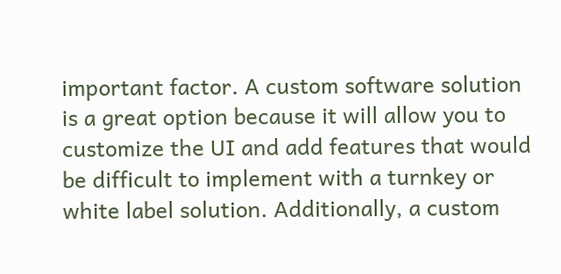important factor. A custom software solution is a great option because it will allow you to customize the UI and add features that would be difficult to implement with a turnkey or white label solution. Additionally, a custom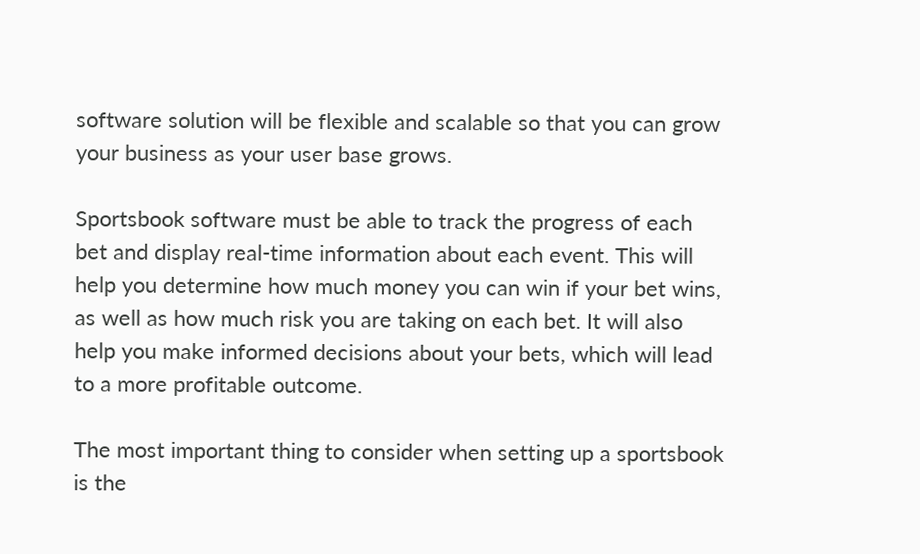software solution will be flexible and scalable so that you can grow your business as your user base grows.

Sportsbook software must be able to track the progress of each bet and display real-time information about each event. This will help you determine how much money you can win if your bet wins, as well as how much risk you are taking on each bet. It will also help you make informed decisions about your bets, which will lead to a more profitable outcome.

The most important thing to consider when setting up a sportsbook is the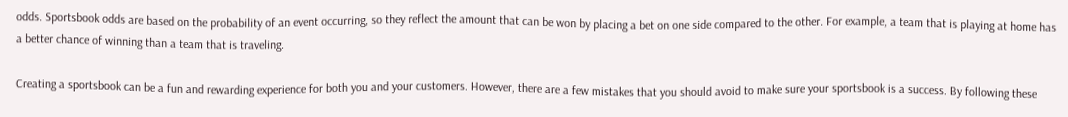odds. Sportsbook odds are based on the probability of an event occurring, so they reflect the amount that can be won by placing a bet on one side compared to the other. For example, a team that is playing at home has a better chance of winning than a team that is traveling.

Creating a sportsbook can be a fun and rewarding experience for both you and your customers. However, there are a few mistakes that you should avoid to make sure your sportsbook is a success. By following these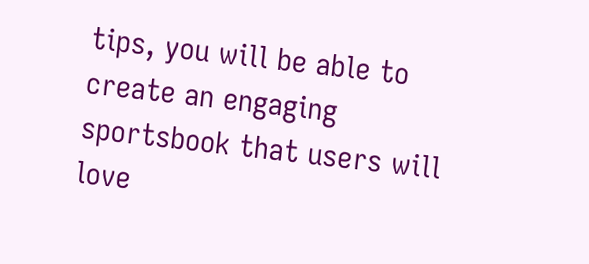tips, you will be able to create an engaging sportsbook that users will love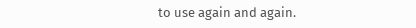to use again and again.